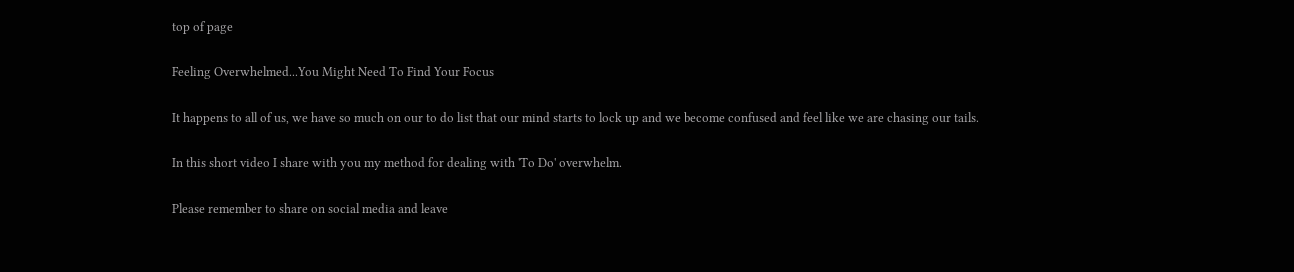top of page

Feeling Overwhelmed...You Might Need To Find Your Focus

It happens to all of us, we have so much on our to do list that our mind starts to lock up and we become confused and feel like we are chasing our tails.

In this short video I share with you my method for dealing with 'To Do' overwhelm.

Please remember to share on social media and leave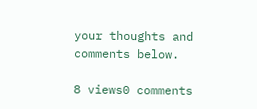your thoughts and comments below.

8 views0 comments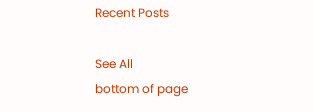Recent Posts

See All
bottom of page